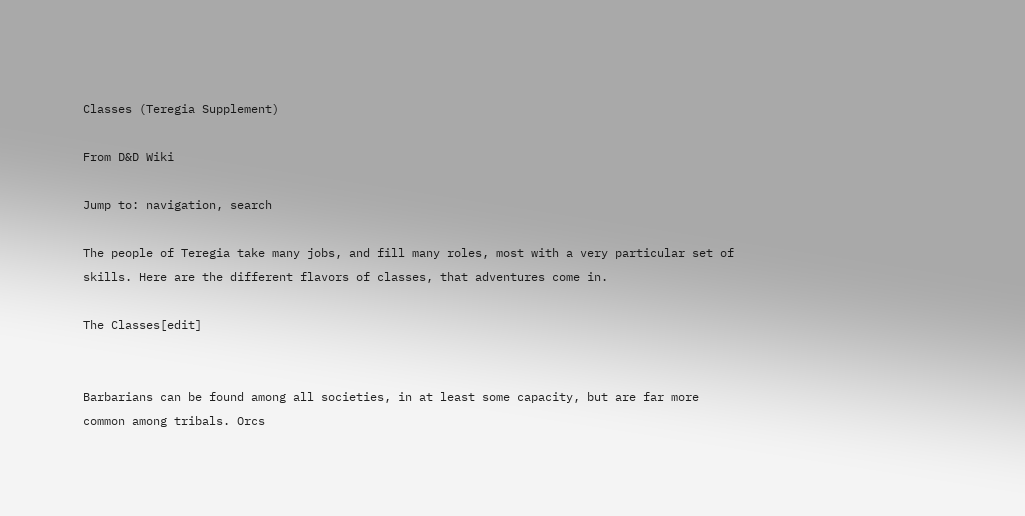Classes (Teregia Supplement)

From D&D Wiki

Jump to: navigation, search

The people of Teregia take many jobs, and fill many roles, most with a very particular set of skills. Here are the different flavors of classes, that adventures come in.

The Classes[edit]


Barbarians can be found among all societies, in at least some capacity, but are far more common among tribals. Orcs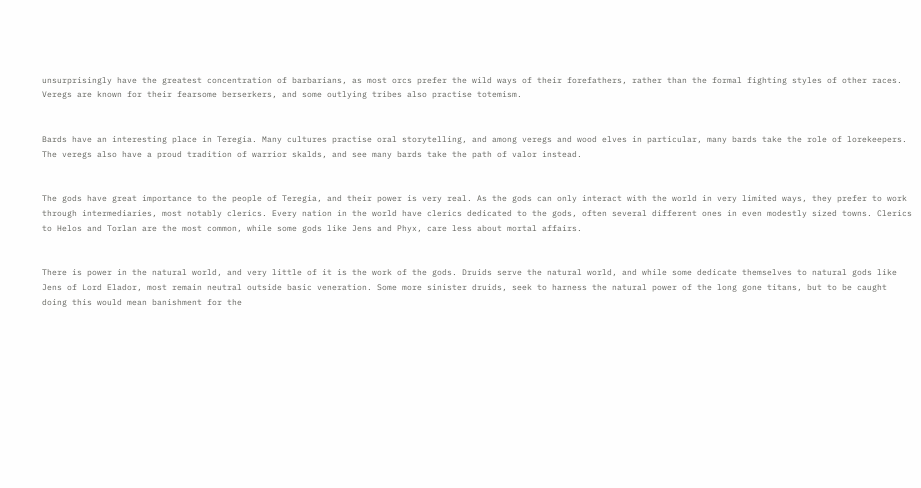unsurprisingly have the greatest concentration of barbarians, as most orcs prefer the wild ways of their forefathers, rather than the formal fighting styles of other races. Veregs are known for their fearsome berserkers, and some outlying tribes also practise totemism.


Bards have an interesting place in Teregia. Many cultures practise oral storytelling, and among veregs and wood elves in particular, many bards take the role of lorekeepers. The veregs also have a proud tradition of warrior skalds, and see many bards take the path of valor instead.


The gods have great importance to the people of Teregia, and their power is very real. As the gods can only interact with the world in very limited ways, they prefer to work through intermediaries, most notably clerics. Every nation in the world have clerics dedicated to the gods, often several different ones in even modestly sized towns. Clerics to Helos and Torlan are the most common, while some gods like Jens and Phyx, care less about mortal affairs.


There is power in the natural world, and very little of it is the work of the gods. Druids serve the natural world, and while some dedicate themselves to natural gods like Jens of Lord Elador, most remain neutral outside basic veneration. Some more sinister druids, seek to harness the natural power of the long gone titans, but to be caught doing this would mean banishment for the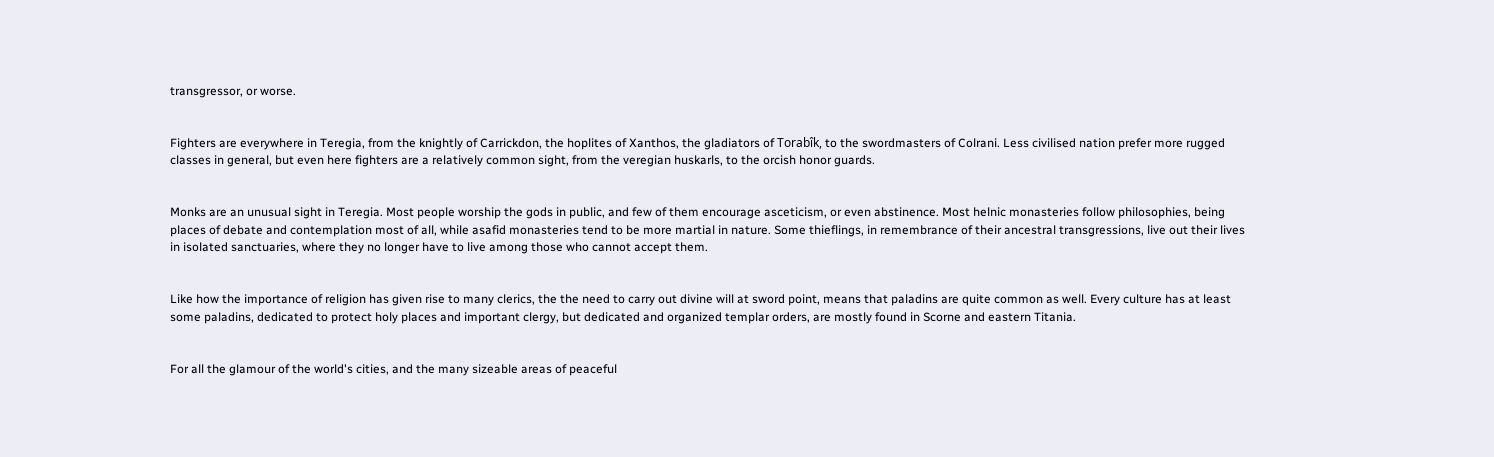transgressor, or worse.


Fighters are everywhere in Teregia, from the knightly of Carrickdon, the hoplites of Xanthos, the gladiators of Torabîk, to the swordmasters of Colrani. Less civilised nation prefer more rugged classes in general, but even here fighters are a relatively common sight, from the veregian huskarls, to the orcish honor guards.


Monks are an unusual sight in Teregia. Most people worship the gods in public, and few of them encourage asceticism, or even abstinence. Most helnic monasteries follow philosophies, being places of debate and contemplation most of all, while asafid monasteries tend to be more martial in nature. Some thieflings, in remembrance of their ancestral transgressions, live out their lives in isolated sanctuaries, where they no longer have to live among those who cannot accept them.


Like how the importance of religion has given rise to many clerics, the the need to carry out divine will at sword point, means that paladins are quite common as well. Every culture has at least some paladins, dedicated to protect holy places and important clergy, but dedicated and organized templar orders, are mostly found in Scorne and eastern Titania.


For all the glamour of the world's cities, and the many sizeable areas of peaceful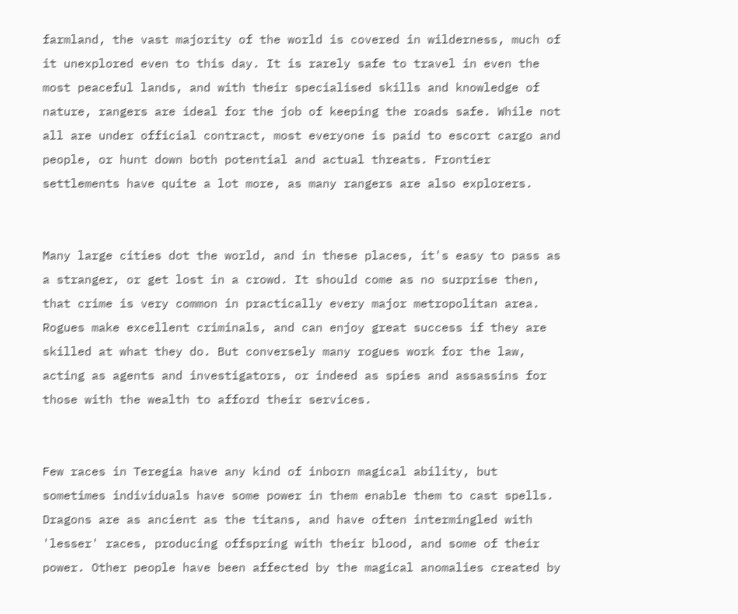farmland, the vast majority of the world is covered in wilderness, much of it unexplored even to this day. It is rarely safe to travel in even the most peaceful lands, and with their specialised skills and knowledge of nature, rangers are ideal for the job of keeping the roads safe. While not all are under official contract, most everyone is paid to escort cargo and people, or hunt down both potential and actual threats. Frontier settlements have quite a lot more, as many rangers are also explorers.


Many large cities dot the world, and in these places, it's easy to pass as a stranger, or get lost in a crowd. It should come as no surprise then, that crime is very common in practically every major metropolitan area. Rogues make excellent criminals, and can enjoy great success if they are skilled at what they do. But conversely many rogues work for the law, acting as agents and investigators, or indeed as spies and assassins for those with the wealth to afford their services.


Few races in Teregia have any kind of inborn magical ability, but sometimes individuals have some power in them enable them to cast spells. Dragons are as ancient as the titans, and have often intermingled with 'lesser' races, producing offspring with their blood, and some of their power. Other people have been affected by the magical anomalies created by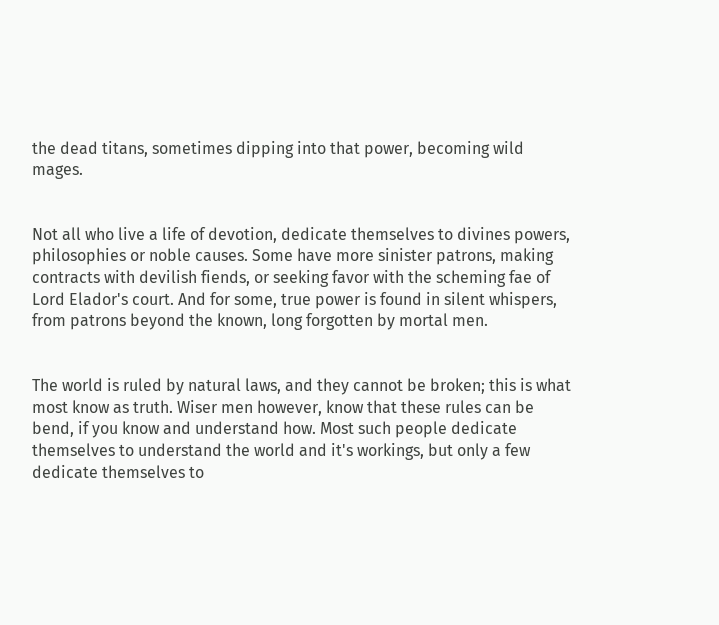the dead titans, sometimes dipping into that power, becoming wild mages.


Not all who live a life of devotion, dedicate themselves to divines powers, philosophies or noble causes. Some have more sinister patrons, making contracts with devilish fiends, or seeking favor with the scheming fae of Lord Elador's court. And for some, true power is found in silent whispers, from patrons beyond the known, long forgotten by mortal men.


The world is ruled by natural laws, and they cannot be broken; this is what most know as truth. Wiser men however, know that these rules can be bend, if you know and understand how. Most such people dedicate themselves to understand the world and it's workings, but only a few dedicate themselves to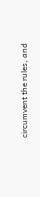circumvent the rules, and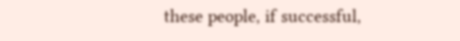these people, if successful,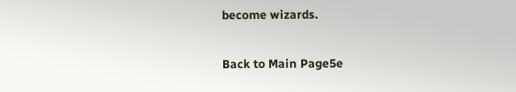become wizards.

Back to Main Page5e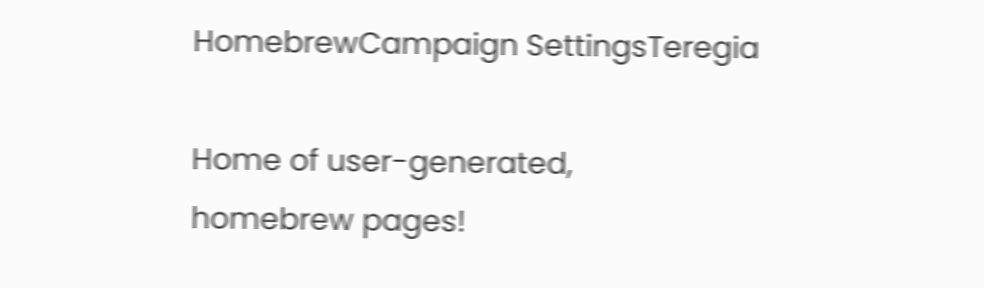HomebrewCampaign SettingsTeregia

Home of user-generated,
homebrew pages!